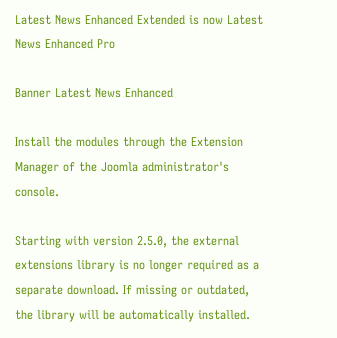Latest News Enhanced Extended is now Latest News Enhanced Pro

Banner Latest News Enhanced

Install the modules through the Extension Manager of the Joomla administrator's console.

Starting with version 2.5.0, the external extensions library is no longer required as a separate download. If missing or outdated, the library will be automatically installed.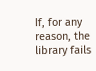If, for any reason, the library fails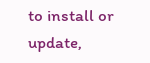to install or update,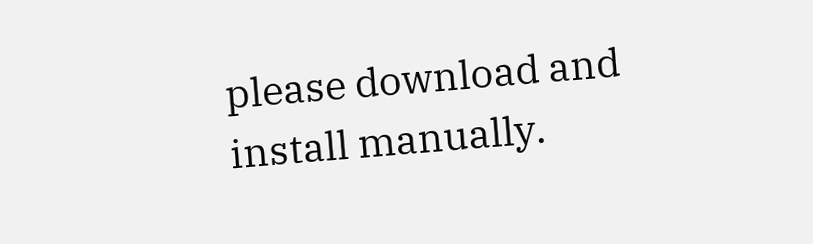please download and install manually.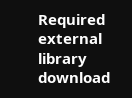Required external library download